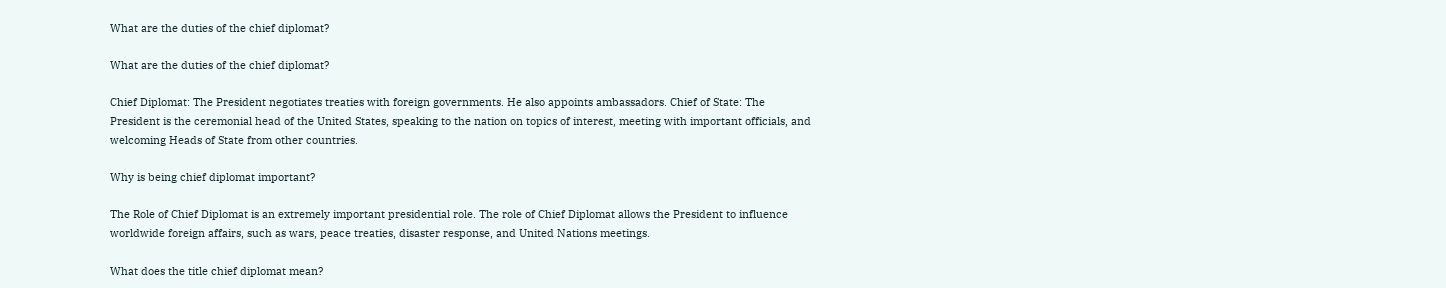What are the duties of the chief diplomat?

What are the duties of the chief diplomat?

Chief Diplomat: The President negotiates treaties with foreign governments. He also appoints ambassadors. Chief of State: The President is the ceremonial head of the United States, speaking to the nation on topics of interest, meeting with important officials, and welcoming Heads of State from other countries.

Why is being chief diplomat important?

The Role of Chief Diplomat is an extremely important presidential role. The role of Chief Diplomat allows the President to influence worldwide foreign affairs, such as wars, peace treaties, disaster response, and United Nations meetings.

What does the title chief diplomat mean?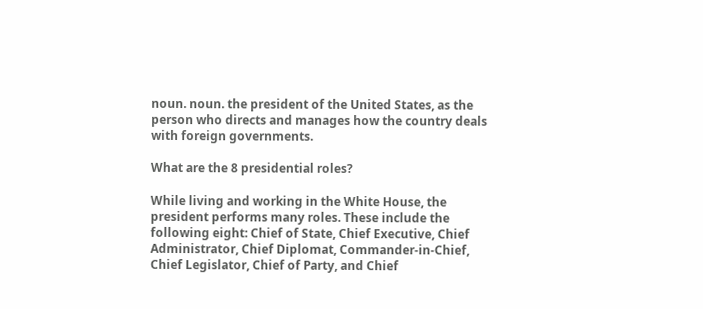noun. noun. the president of the United States, as the person who directs and manages how the country deals with foreign governments.

What are the 8 presidential roles?

While living and working in the White House, the president performs many roles. These include the following eight: Chief of State, Chief Executive, Chief Administrator, Chief Diplomat, Commander-in-Chief, Chief Legislator, Chief of Party, and Chief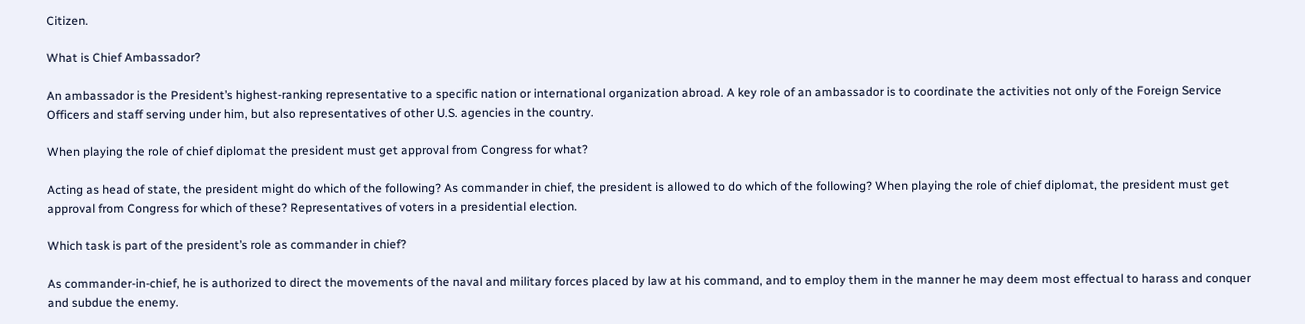Citizen.

What is Chief Ambassador?

An ambassador is the President’s highest-ranking representative to a specific nation or international organization abroad. A key role of an ambassador is to coordinate the activities not only of the Foreign Service Officers and staff serving under him, but also representatives of other U.S. agencies in the country.

When playing the role of chief diplomat the president must get approval from Congress for what?

Acting as head of state, the president might do which of the following? As commander in chief, the president is allowed to do which of the following? When playing the role of chief diplomat, the president must get approval from Congress for which of these? Representatives of voters in a presidential election.

Which task is part of the president’s role as commander in chief?

As commander-in-chief, he is authorized to direct the movements of the naval and military forces placed by law at his command, and to employ them in the manner he may deem most effectual to harass and conquer and subdue the enemy.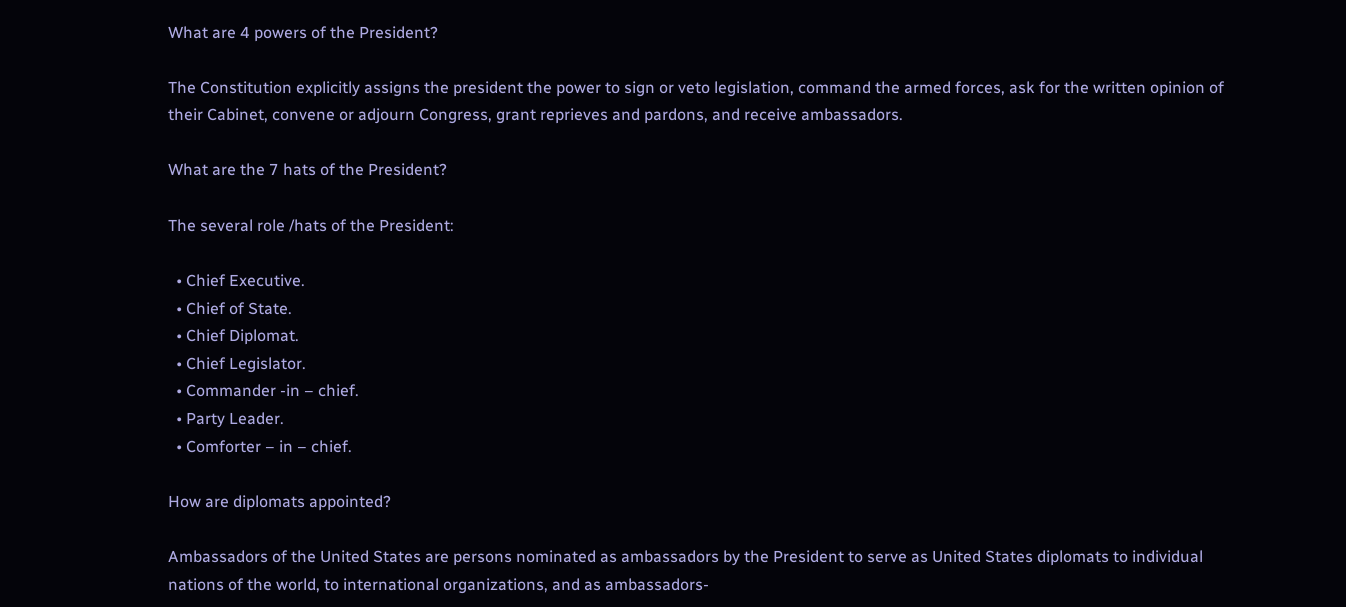What are 4 powers of the President?

The Constitution explicitly assigns the president the power to sign or veto legislation, command the armed forces, ask for the written opinion of their Cabinet, convene or adjourn Congress, grant reprieves and pardons, and receive ambassadors.

What are the 7 hats of the President?

The several role /hats of the President:

  • Chief Executive.
  • Chief of State.
  • Chief Diplomat.
  • Chief Legislator.
  • Commander -in – chief.
  • Party Leader.
  • Comforter – in – chief.

How are diplomats appointed?

Ambassadors of the United States are persons nominated as ambassadors by the President to serve as United States diplomats to individual nations of the world, to international organizations, and as ambassadors-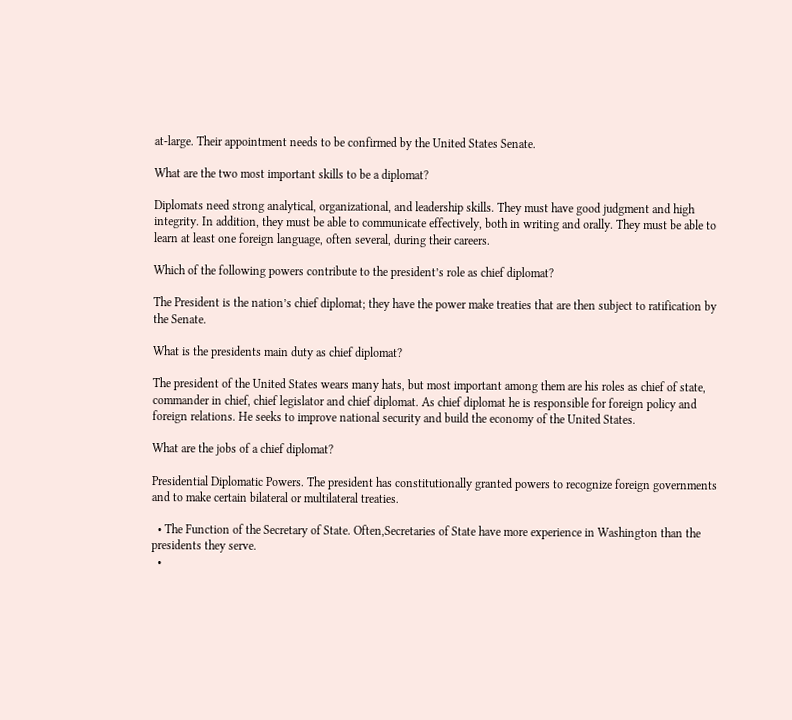at-large. Their appointment needs to be confirmed by the United States Senate.

What are the two most important skills to be a diplomat?

Diplomats need strong analytical, organizational, and leadership skills. They must have good judgment and high integrity. In addition, they must be able to communicate effectively, both in writing and orally. They must be able to learn at least one foreign language, often several, during their careers.

Which of the following powers contribute to the president’s role as chief diplomat?

The President is the nation’s chief diplomat; they have the power make treaties that are then subject to ratification by the Senate.

What is the presidents main duty as chief diplomat?

The president of the United States wears many hats, but most important among them are his roles as chief of state, commander in chief, chief legislator and chief diplomat. As chief diplomat he is responsible for foreign policy and foreign relations. He seeks to improve national security and build the economy of the United States.

What are the jobs of a chief diplomat?

Presidential Diplomatic Powers. The president has constitutionally granted powers to recognize foreign governments and to make certain bilateral or multilateral treaties.

  • The Function of the Secretary of State. Often,Secretaries of State have more experience in Washington than the presidents they serve.
  •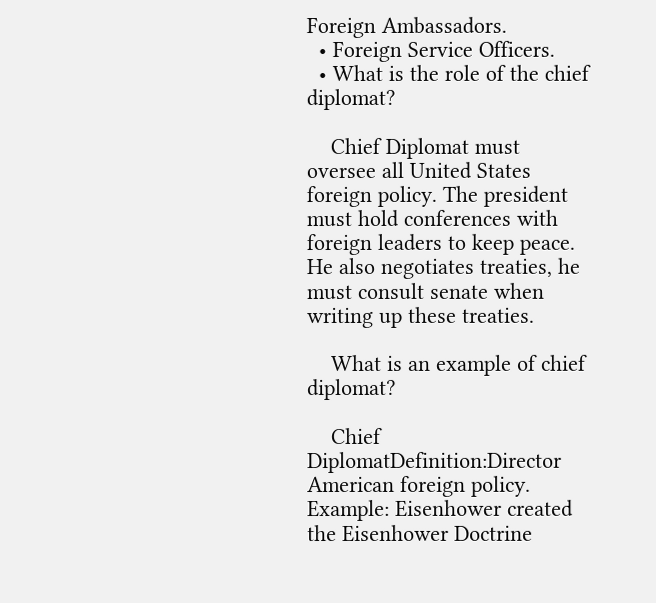Foreign Ambassadors.
  • Foreign Service Officers.
  • What is the role of the chief diplomat?

    Chief Diplomat must oversee all United States foreign policy. The president must hold conferences with foreign leaders to keep peace. He also negotiates treaties, he must consult senate when writing up these treaties.

    What is an example of chief diplomat?

    Chief DiplomatDefinition:Director American foreign policy. Example: Eisenhower created the Eisenhower Doctrine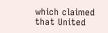which claimed that United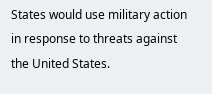States would use military action in response to threats against the United States.